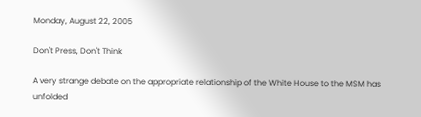Monday, August 22, 2005

Don't Press, Don't Think

A very strange debate on the appropriate relationship of the White House to the MSM has unfolded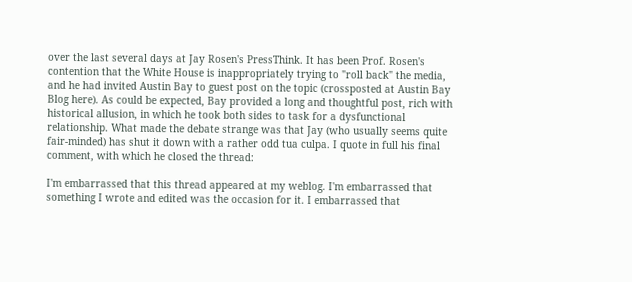over the last several days at Jay Rosen's PressThink. It has been Prof. Rosen's contention that the White House is inappropriately trying to "roll back" the media, and he had invited Austin Bay to guest post on the topic (crossposted at Austin Bay Blog here). As could be expected, Bay provided a long and thoughtful post, rich with historical allusion, in which he took both sides to task for a dysfunctional relationship. What made the debate strange was that Jay (who usually seems quite fair-minded) has shut it down with a rather odd tua culpa. I quote in full his final comment, with which he closed the thread:

I'm embarrassed that this thread appeared at my weblog. I'm embarrassed that something I wrote and edited was the occasion for it. I embarrassed that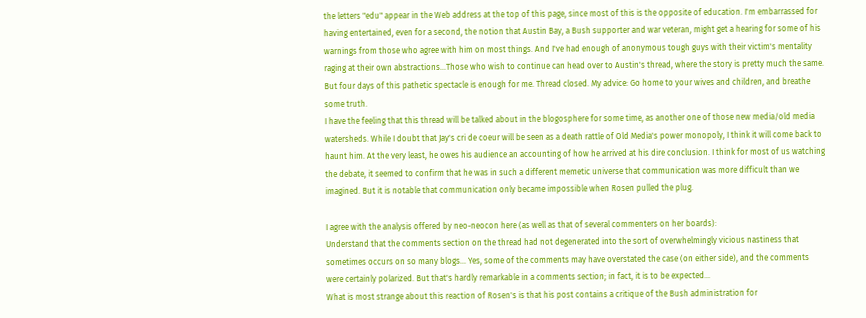the letters "edu" appear in the Web address at the top of this page, since most of this is the opposite of education. I'm embarrassed for having entertained, even for a second, the notion that Austin Bay, a Bush supporter and war veteran, might get a hearing for some of his warnings from those who agree with him on most things. And I've had enough of anonymous tough guys with their victim's mentality raging at their own abstractions...Those who wish to continue can head over to Austin's thread, where the story is pretty much the same. But four days of this pathetic spectacle is enough for me. Thread closed. My advice: Go home to your wives and children, and breathe some truth.
I have the feeling that this thread will be talked about in the blogosphere for some time, as another one of those new media/old media watersheds. While I doubt that Jay's cri de coeur will be seen as a death rattle of Old Media's power monopoly, I think it will come back to haunt him. At the very least, he owes his audience an accounting of how he arrived at his dire conclusion. I think for most of us watching the debate, it seemed to confirm that he was in such a different memetic universe that communication was more difficult than we imagined. But it is notable that communication only became impossible when Rosen pulled the plug.

I agree with the analysis offered by neo-neocon here (as well as that of several commenters on her boards):
Understand that the comments section on the thread had not degenerated into the sort of overwhelmingly vicious nastiness that sometimes occurs on so many blogs... Yes, some of the comments may have overstated the case (on either side), and the comments were certainly polarized. But that's hardly remarkable in a comments section; in fact, it is to be expected...
What is most strange about this reaction of Rosen's is that his post contains a critique of the Bush administration for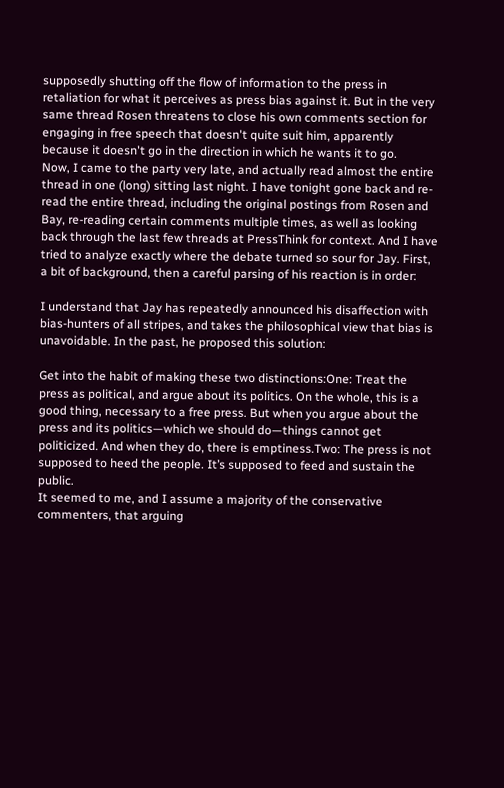supposedly shutting off the flow of information to the press in retaliation for what it perceives as press bias against it. But in the very same thread Rosen threatens to close his own comments section for engaging in free speech that doesn't quite suit him, apparently because it doesn't go in the direction in which he wants it to go.
Now, I came to the party very late, and actually read almost the entire thread in one (long) sitting last night. I have tonight gone back and re-read the entire thread, including the original postings from Rosen and Bay, re-reading certain comments multiple times, as well as looking back through the last few threads at PressThink for context. And I have tried to analyze exactly where the debate turned so sour for Jay. First, a bit of background, then a careful parsing of his reaction is in order:

I understand that Jay has repeatedly announced his disaffection with bias-hunters of all stripes, and takes the philosophical view that bias is unavoidable. In the past, he proposed this solution:

Get into the habit of making these two distinctions:One: Treat the press as political, and argue about its politics. On the whole, this is a good thing, necessary to a free press. But when you argue about the press and its politics—which we should do—things cannot get politicized. And when they do, there is emptiness.Two: The press is not supposed to heed the people. It’s supposed to feed and sustain the public.
It seemed to me, and I assume a majority of the conservative commenters, that arguing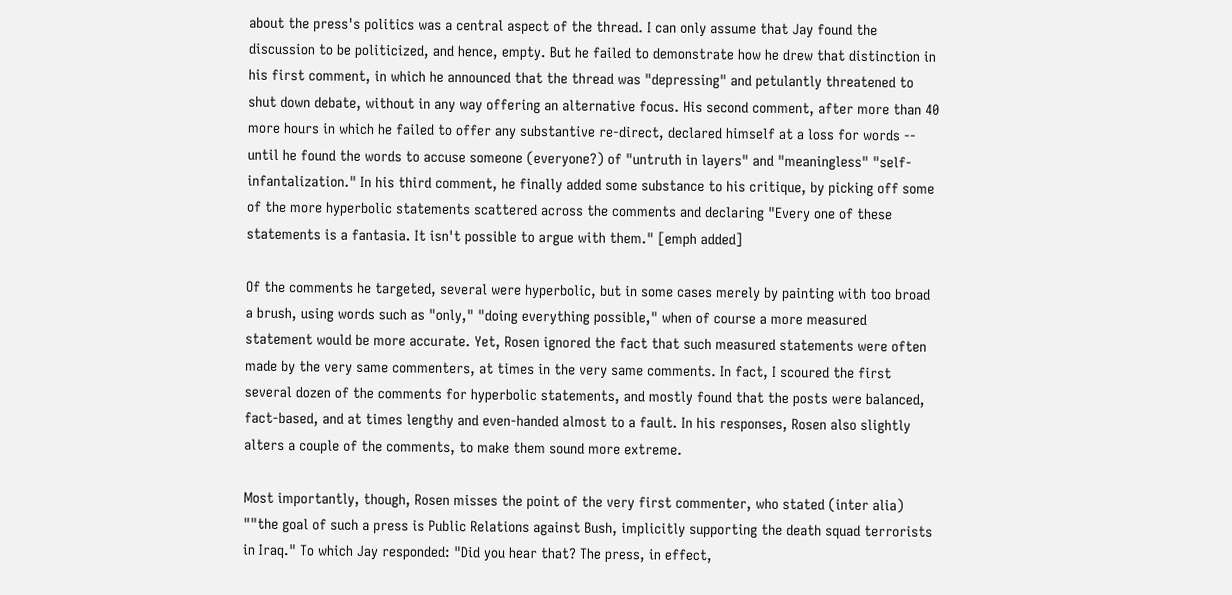about the press's politics was a central aspect of the thread. I can only assume that Jay found the discussion to be politicized, and hence, empty. But he failed to demonstrate how he drew that distinction in his first comment, in which he announced that the thread was "depressing" and petulantly threatened to shut down debate, without in any way offering an alternative focus. His second comment, after more than 40 more hours in which he failed to offer any substantive re-direct, declared himself at a loss for words -- until he found the words to accuse someone (everyone?) of "untruth in layers" and "meaningless" "self-infantalization." In his third comment, he finally added some substance to his critique, by picking off some of the more hyperbolic statements scattered across the comments and declaring "Every one of these statements is a fantasia. It isn't possible to argue with them." [emph added]

Of the comments he targeted, several were hyperbolic, but in some cases merely by painting with too broad a brush, using words such as "only," "doing everything possible," when of course a more measured statement would be more accurate. Yet, Rosen ignored the fact that such measured statements were often made by the very same commenters, at times in the very same comments. In fact, I scoured the first several dozen of the comments for hyperbolic statements, and mostly found that the posts were balanced, fact-based, and at times lengthy and even-handed almost to a fault. In his responses, Rosen also slightly alters a couple of the comments, to make them sound more extreme.

Most importantly, though, Rosen misses the point of the very first commenter, who stated (inter alia) ""the goal of such a press is Public Relations against Bush, implicitly supporting the death squad terrorists in Iraq." To which Jay responded: "Did you hear that? The press, in effect,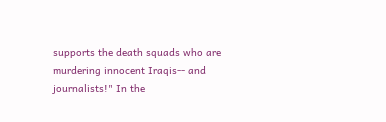supports the death squads who are murdering innocent Iraqis-- and journalists!" In the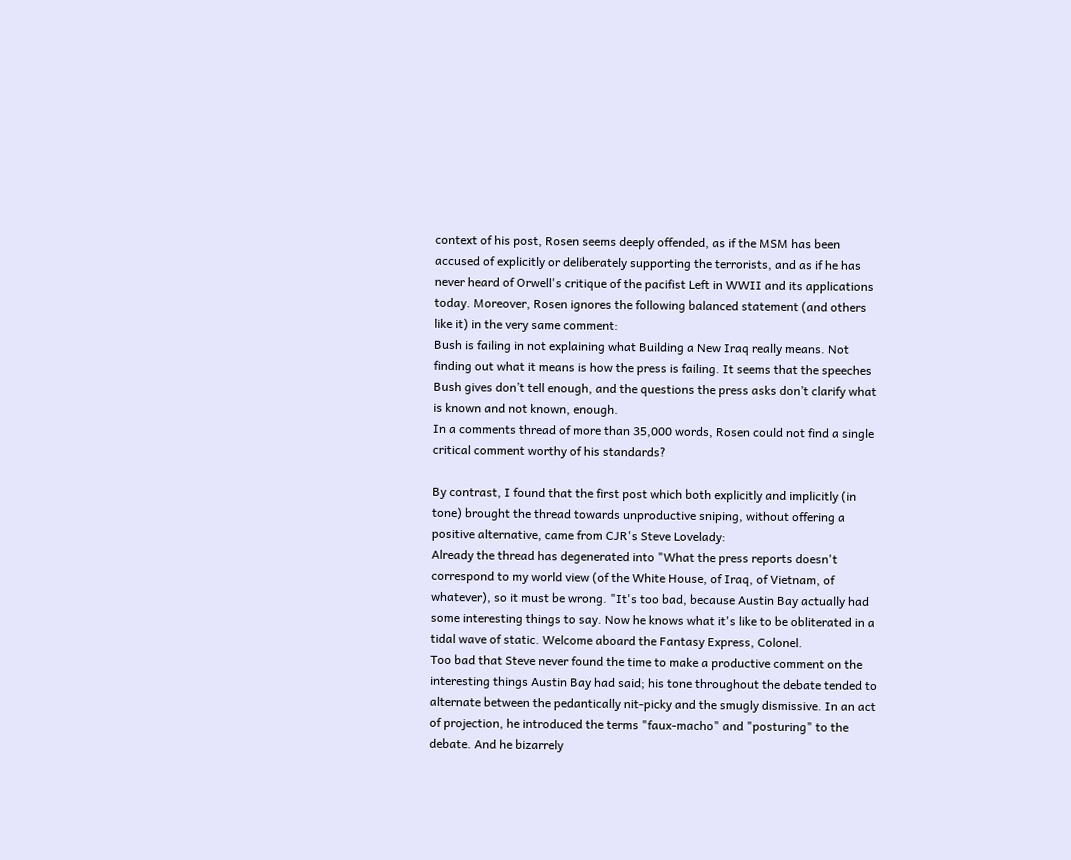context of his post, Rosen seems deeply offended, as if the MSM has been accused of explicitly or deliberately supporting the terrorists, and as if he has never heard of Orwell's critique of the pacifist Left in WWII and its applications today. Moreover, Rosen ignores the following balanced statement (and others like it) in the very same comment:
Bush is failing in not explaining what Building a New Iraq really means. Not finding out what it means is how the press is failing. It seems that the speeches Bush gives don’t tell enough, and the questions the press asks don’t clarify what is known and not known, enough.
In a comments thread of more than 35,000 words, Rosen could not find a single critical comment worthy of his standards?

By contrast, I found that the first post which both explicitly and implicitly (in tone) brought the thread towards unproductive sniping, without offering a positive alternative, came from CJR's Steve Lovelady:
Already the thread has degenerated into "What the press reports doesn't correspond to my world view (of the White House, of Iraq, of Vietnam, of whatever), so it must be wrong. "It's too bad, because Austin Bay actually had some interesting things to say. Now he knows what it's like to be obliterated in a tidal wave of static. Welcome aboard the Fantasy Express, Colonel.
Too bad that Steve never found the time to make a productive comment on the interesting things Austin Bay had said; his tone throughout the debate tended to alternate between the pedantically nit-picky and the smugly dismissive. In an act of projection, he introduced the terms "faux-macho" and "posturing" to the debate. And he bizarrely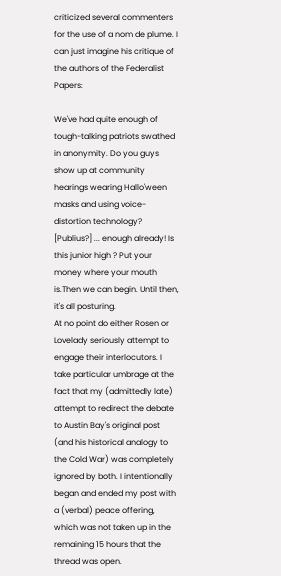criticized several commenters for the use of a nom de plume. I can just imagine his critique of the authors of the Federalist Papers:

We've had quite enough of tough-talking patriots swathed in anonymity. Do you guys show up at community hearings wearing Hallo'ween masks and using voice-distortion technology? [Publius?] ... enough already! Is this junior high ? Put your money where your mouth is.Then we can begin. Until then, it's all posturing.
At no point do either Rosen or Lovelady seriously attempt to engage their interlocutors. I take particular umbrage at the fact that my (admittedly late) attempt to redirect the debate to Austin Bay's original post (and his historical analogy to the Cold War) was completely ignored by both. I intentionally began and ended my post with a (verbal) peace offering, which was not taken up in the remaining 15 hours that the thread was open.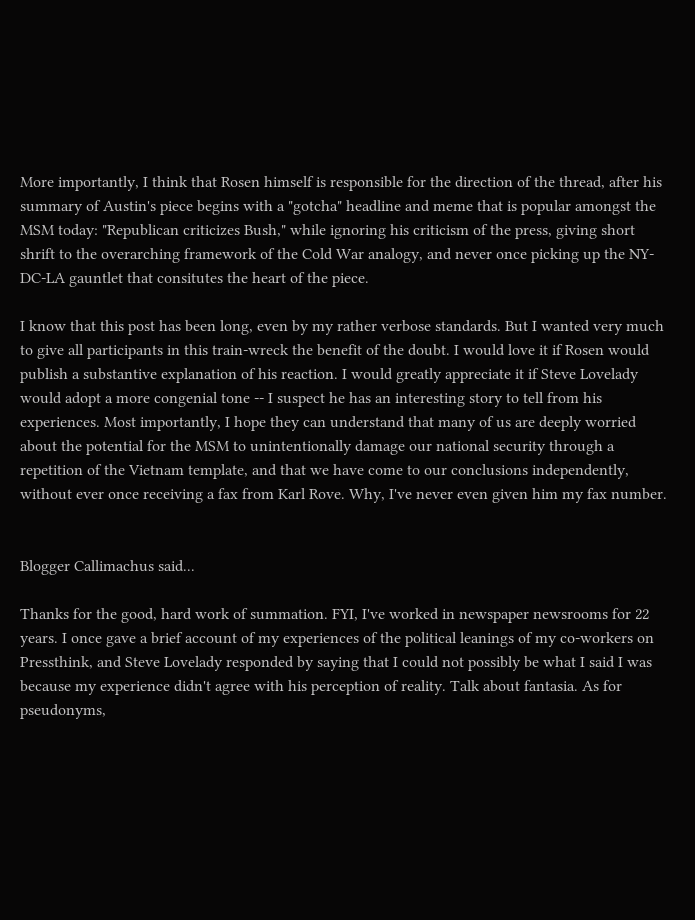More importantly, I think that Rosen himself is responsible for the direction of the thread, after his summary of Austin's piece begins with a "gotcha" headline and meme that is popular amongst the MSM today: "Republican criticizes Bush," while ignoring his criticism of the press, giving short shrift to the overarching framework of the Cold War analogy, and never once picking up the NY-DC-LA gauntlet that consitutes the heart of the piece.

I know that this post has been long, even by my rather verbose standards. But I wanted very much to give all participants in this train-wreck the benefit of the doubt. I would love it if Rosen would publish a substantive explanation of his reaction. I would greatly appreciate it if Steve Lovelady would adopt a more congenial tone -- I suspect he has an interesting story to tell from his experiences. Most importantly, I hope they can understand that many of us are deeply worried about the potential for the MSM to unintentionally damage our national security through a repetition of the Vietnam template, and that we have come to our conclusions independently, without ever once receiving a fax from Karl Rove. Why, I've never even given him my fax number.


Blogger Callimachus said...

Thanks for the good, hard work of summation. FYI, I've worked in newspaper newsrooms for 22 years. I once gave a brief account of my experiences of the political leanings of my co-workers on Pressthink, and Steve Lovelady responded by saying that I could not possibly be what I said I was because my experience didn't agree with his perception of reality. Talk about fantasia. As for pseudonyms,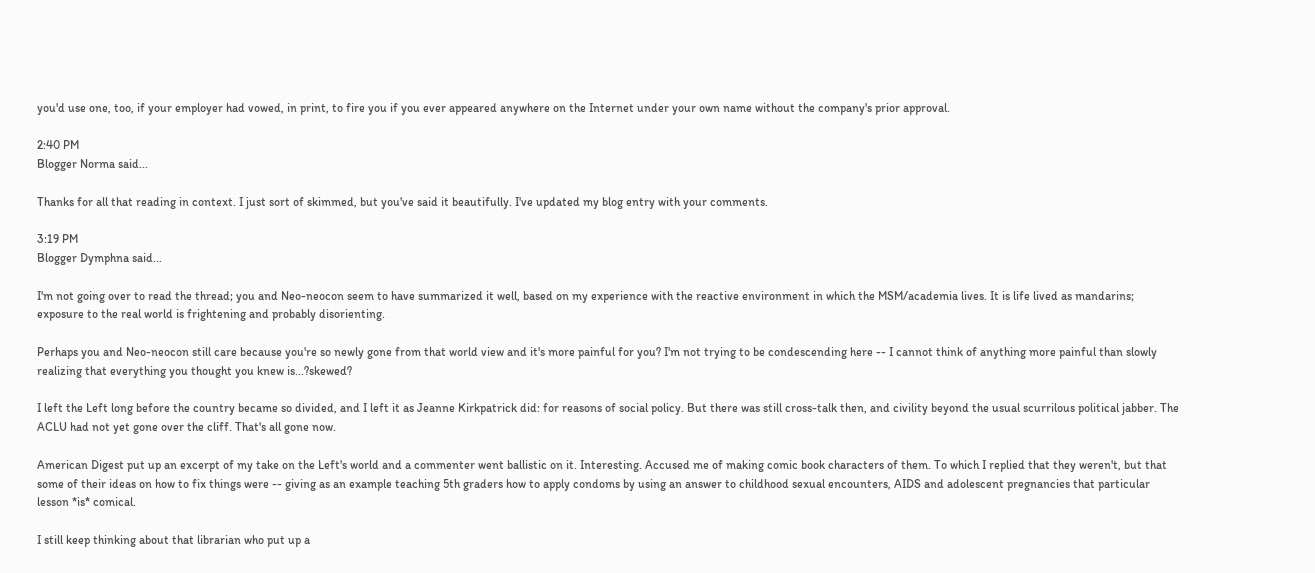you'd use one, too, if your employer had vowed, in print, to fire you if you ever appeared anywhere on the Internet under your own name without the company's prior approval.

2:40 PM
Blogger Norma said...

Thanks for all that reading in context. I just sort of skimmed, but you've said it beautifully. I've updated my blog entry with your comments.

3:19 PM
Blogger Dymphna said...

I'm not going over to read the thread; you and Neo-neocon seem to have summarized it well, based on my experience with the reactive environment in which the MSM/academia lives. It is life lived as mandarins; exposure to the real world is frightening and probably disorienting.

Perhaps you and Neo-neocon still care because you're so newly gone from that world view and it's more painful for you? I'm not trying to be condescending here -- I cannot think of anything more painful than slowly realizing that everything you thought you knew is...?skewed?

I left the Left long before the country became so divided, and I left it as Jeanne Kirkpatrick did: for reasons of social policy. But there was still cross-talk then, and civility beyond the usual scurrilous political jabber. The ACLU had not yet gone over the cliff. That's all gone now.

American Digest put up an excerpt of my take on the Left's world and a commenter went ballistic on it. Interesting. Accused me of making comic book characters of them. To which I replied that they weren't, but that some of their ideas on how to fix things were -- giving as an example teaching 5th graders how to apply condoms by using an answer to childhood sexual encounters, AIDS and adolescent pregnancies that particular lesson *is* comical.

I still keep thinking about that librarian who put up a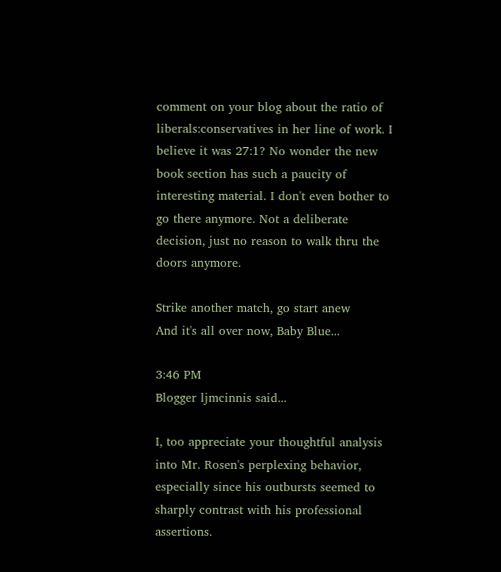comment on your blog about the ratio of liberals:conservatives in her line of work. I believe it was 27:1? No wonder the new book section has such a paucity of interesting material. I don't even bother to go there anymore. Not a deliberate decision, just no reason to walk thru the doors anymore.

Strike another match, go start anew
And it's all over now, Baby Blue...

3:46 PM
Blogger ljmcinnis said...

I, too appreciate your thoughtful analysis into Mr. Rosen's perplexing behavior, especially since his outbursts seemed to sharply contrast with his professional assertions.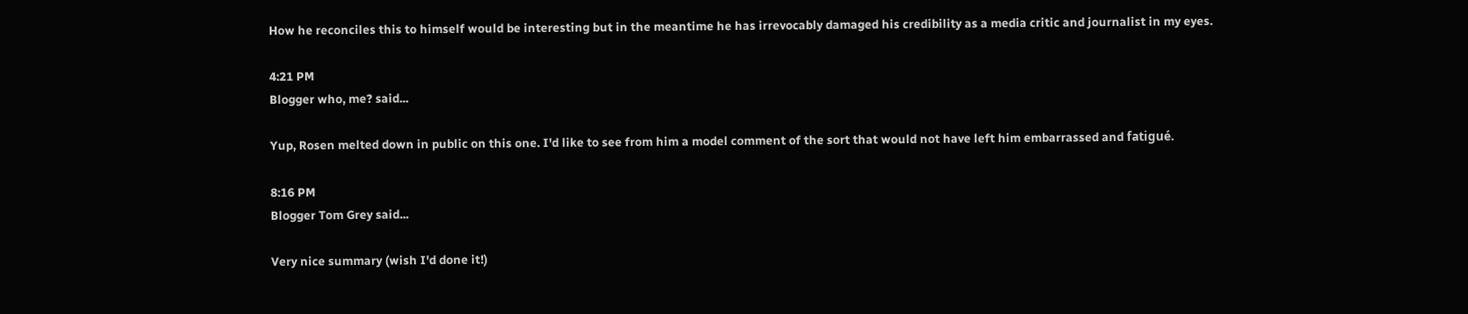How he reconciles this to himself would be interesting but in the meantime he has irrevocably damaged his credibility as a media critic and journalist in my eyes.

4:21 PM
Blogger who, me? said...

Yup, Rosen melted down in public on this one. I'd like to see from him a model comment of the sort that would not have left him embarrassed and fatigué.

8:16 PM
Blogger Tom Grey said...

Very nice summary (wish I'd done it!)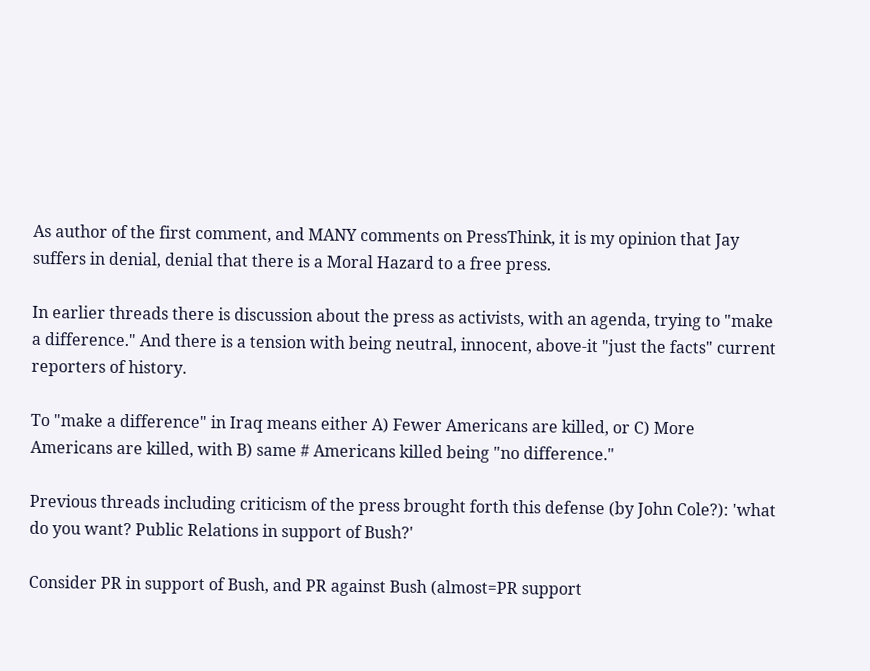As author of the first comment, and MANY comments on PressThink, it is my opinion that Jay suffers in denial, denial that there is a Moral Hazard to a free press.

In earlier threads there is discussion about the press as activists, with an agenda, trying to "make a difference." And there is a tension with being neutral, innocent, above-it "just the facts" current reporters of history.

To "make a difference" in Iraq means either A) Fewer Americans are killed, or C) More Americans are killed, with B) same # Americans killed being "no difference."

Previous threads including criticism of the press brought forth this defense (by John Cole?): 'what do you want? Public Relations in support of Bush?'

Consider PR in support of Bush, and PR against Bush (almost=PR support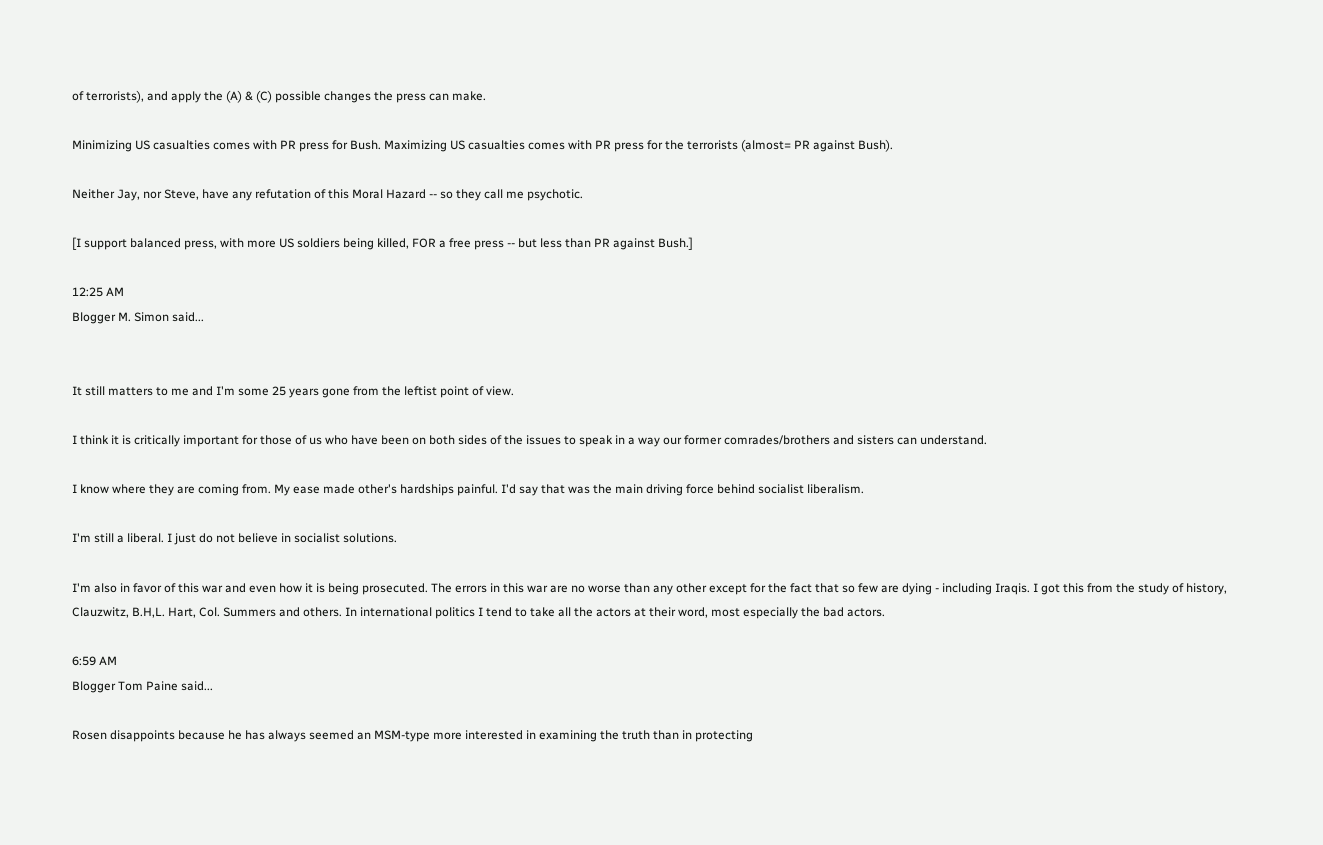of terrorists), and apply the (A) & (C) possible changes the press can make.

Minimizing US casualties comes with PR press for Bush. Maximizing US casualties comes with PR press for the terrorists (almost= PR against Bush).

Neither Jay, nor Steve, have any refutation of this Moral Hazard -- so they call me psychotic.

[I support balanced press, with more US soldiers being killed, FOR a free press -- but less than PR against Bush.]

12:25 AM
Blogger M. Simon said...


It still matters to me and I'm some 25 years gone from the leftist point of view.

I think it is critically important for those of us who have been on both sides of the issues to speak in a way our former comrades/brothers and sisters can understand.

I know where they are coming from. My ease made other's hardships painful. I'd say that was the main driving force behind socialist liberalism.

I'm still a liberal. I just do not believe in socialist solutions.

I'm also in favor of this war and even how it is being prosecuted. The errors in this war are no worse than any other except for the fact that so few are dying - including Iraqis. I got this from the study of history, Clauzwitz, B.H,L. Hart, Col. Summers and others. In international politics I tend to take all the actors at their word, most especially the bad actors.

6:59 AM
Blogger Tom Paine said...

Rosen disappoints because he has always seemed an MSM-type more interested in examining the truth than in protecting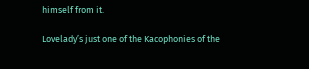himself from it.

Lovelady’s just one of the Kacophonies of the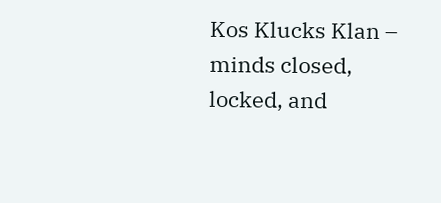Kos Klucks Klan – minds closed, locked, and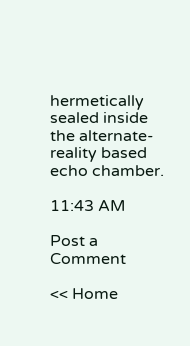hermetically sealed inside the alternate-reality based echo chamber.

11:43 AM

Post a Comment

<< Home